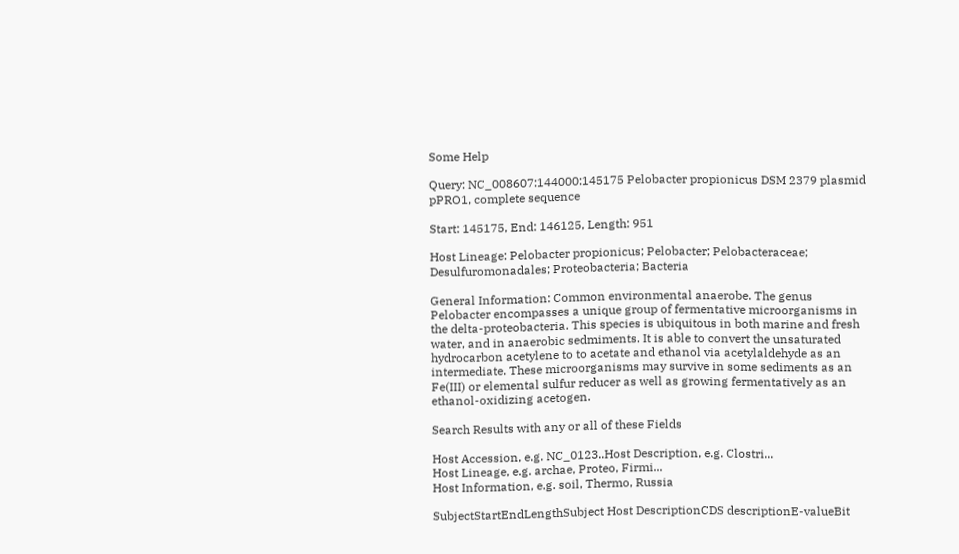Some Help

Query: NC_008607:144000:145175 Pelobacter propionicus DSM 2379 plasmid pPRO1, complete sequence

Start: 145175, End: 146125, Length: 951

Host Lineage: Pelobacter propionicus; Pelobacter; Pelobacteraceae; Desulfuromonadales; Proteobacteria; Bacteria

General Information: Common environmental anaerobe. The genus Pelobacter encompasses a unique group of fermentative microorganisms in the delta-proteobacteria. This species is ubiquitous in both marine and fresh water, and in anaerobic sedmiments. It is able to convert the unsaturated hydrocarbon acetylene to to acetate and ethanol via acetylaldehyde as an intermediate. These microorganisms may survive in some sediments as an Fe(III) or elemental sulfur reducer as well as growing fermentatively as an ethanol-oxidizing acetogen.

Search Results with any or all of these Fields

Host Accession, e.g. NC_0123..Host Description, e.g. Clostri...
Host Lineage, e.g. archae, Proteo, Firmi...
Host Information, e.g. soil, Thermo, Russia

SubjectStartEndLengthSubject Host DescriptionCDS descriptionE-valueBit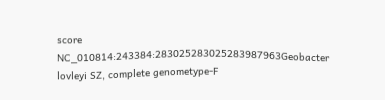score
NC_010814:243384:283025283025283987963Geobacter lovleyi SZ, complete genometype-F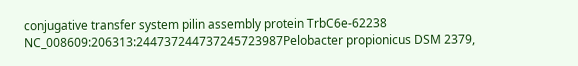conjugative transfer system pilin assembly protein TrbC6e-62238
NC_008609:206313:244737244737245723987Pelobacter propionicus DSM 2379,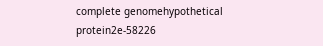complete genomehypothetical protein2e-58226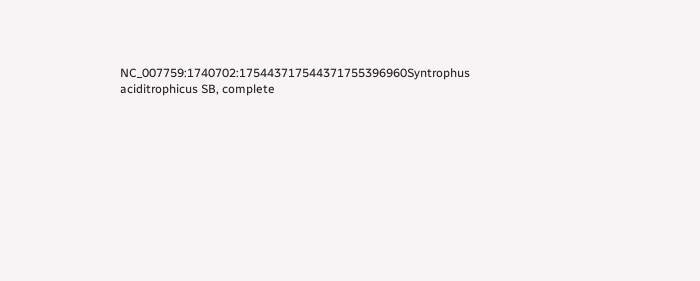NC_007759:1740702:175443717544371755396960Syntrophus aciditrophicus SB, complete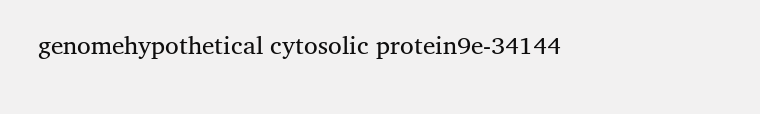genomehypothetical cytosolic protein9e-34144